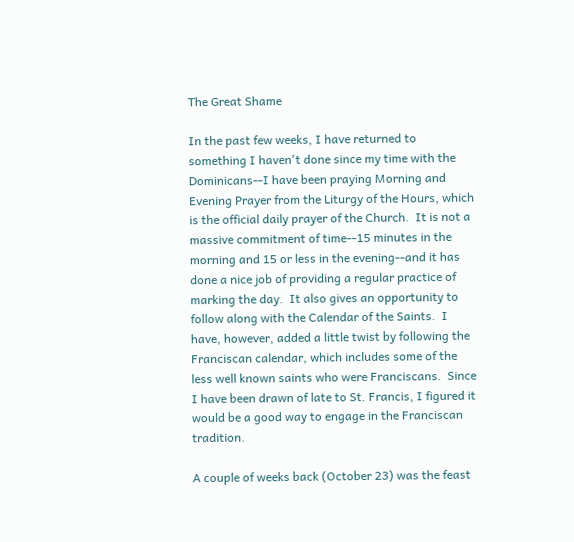The Great Shame

In the past few weeks, I have returned to something I haven't done since my time with the Dominicans--I have been praying Morning and Evening Prayer from the Liturgy of the Hours, which is the official daily prayer of the Church.  It is not a massive commitment of time--15 minutes in the morning and 15 or less in the evening--and it has done a nice job of providing a regular practice of marking the day.  It also gives an opportunity to follow along with the Calendar of the Saints.  I have, however, added a little twist by following the Franciscan calendar, which includes some of the less well known saints who were Franciscans.  Since I have been drawn of late to St. Francis, I figured it would be a good way to engage in the Franciscan tradition.

A couple of weeks back (October 23) was the feast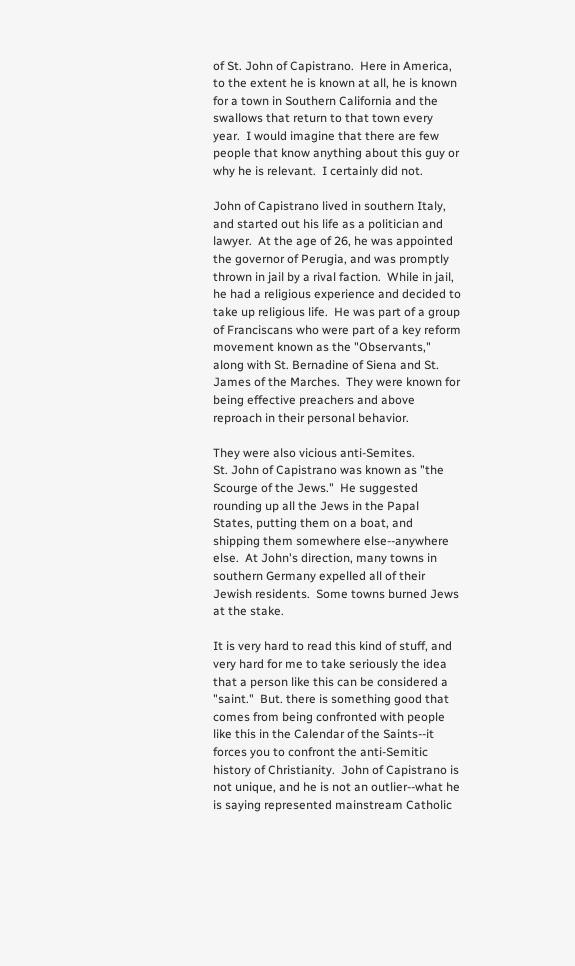of St. John of Capistrano.  Here in America, to the extent he is known at all, he is known for a town in Southern California and the swallows that return to that town every year.  I would imagine that there are few people that know anything about this guy or why he is relevant.  I certainly did not.

John of Capistrano lived in southern Italy, and started out his life as a politician and lawyer.  At the age of 26, he was appointed the governor of Perugia, and was promptly thrown in jail by a rival faction.  While in jail, he had a religious experience and decided to take up religious life.  He was part of a group of Franciscans who were part of a key reform movement known as the "Observants," along with St. Bernadine of Siena and St. James of the Marches.  They were known for being effective preachers and above reproach in their personal behavior.

They were also vicious anti-Semites.
St. John of Capistrano was known as "the Scourge of the Jews."  He suggested rounding up all the Jews in the Papal States, putting them on a boat, and shipping them somewhere else--anywhere else.  At John's direction, many towns in southern Germany expelled all of their Jewish residents.  Some towns burned Jews at the stake.

It is very hard to read this kind of stuff, and very hard for me to take seriously the idea that a person like this can be considered a "saint."  But. there is something good that comes from being confronted with people like this in the Calendar of the Saints--it forces you to confront the anti-Semitic history of Christianity.  John of Capistrano is not unique, and he is not an outlier--what he is saying represented mainstream Catholic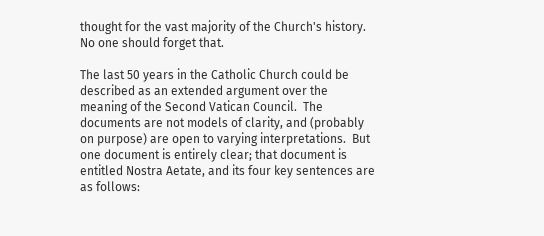thought for the vast majority of the Church's history.  No one should forget that.

The last 50 years in the Catholic Church could be described as an extended argument over the meaning of the Second Vatican Council.  The documents are not models of clarity, and (probably on purpose) are open to varying interpretations.  But one document is entirely clear; that document is entitled Nostra Aetate, and its four key sentences are as follows: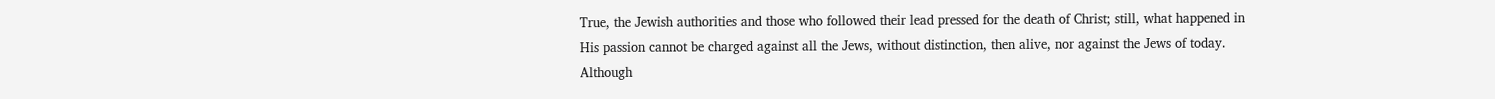True, the Jewish authorities and those who followed their lead pressed for the death of Christ; still, what happened in His passion cannot be charged against all the Jews, without distinction, then alive, nor against the Jews of today. Although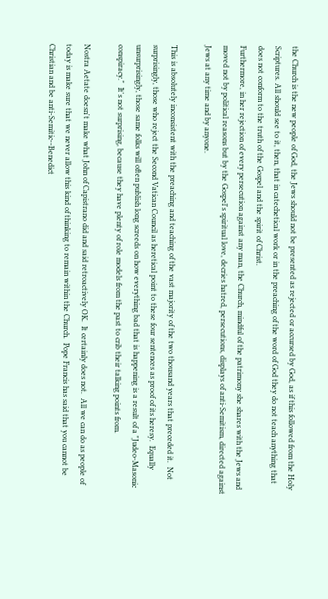the Church is the new people of God, the Jews should not be presented as rejected or accursed by God, as if this followed from the Holy Scriptures. All should see to it, then, that in catechetical work or in the preaching of the word of God they do not teach anything that does not conform to the truth of the Gospel and the spirit of Christ.
Furthermore, in her rejection of every persecution against any man, the Church, mindful of the patrimony she shares with the Jews and moved not by political reasons but by the Gospel's spiritual love, decries hatred, persecutions, displays of anti-Semitism, directed against Jews at any time and by anyone.

This is absolutely inconsistent with the preaching and teaching of the vast majority of the two thousand years that preceded it.  Not surprisingly, those who reject the Second Vatican Council as heretical point to these four sentences as proof of its heresy.  Equally unsurprisingly, those same folks will often publish long screeds on how everything bad that is happening is a result of a "Judeo-Masonic conspiracy."  It's not surprising, because they have plenty of role models from the past to crib their talking points from.

Nostra Aetate doesn't make what John of Capistrano did and said retroactively OK.  It certainly does not.  All we can do as people of today is make sure that we never allow this kind of thinking to remain within the Church.  Pope Francis has said that you cannot be Christian and be anti-Semitic--Benedict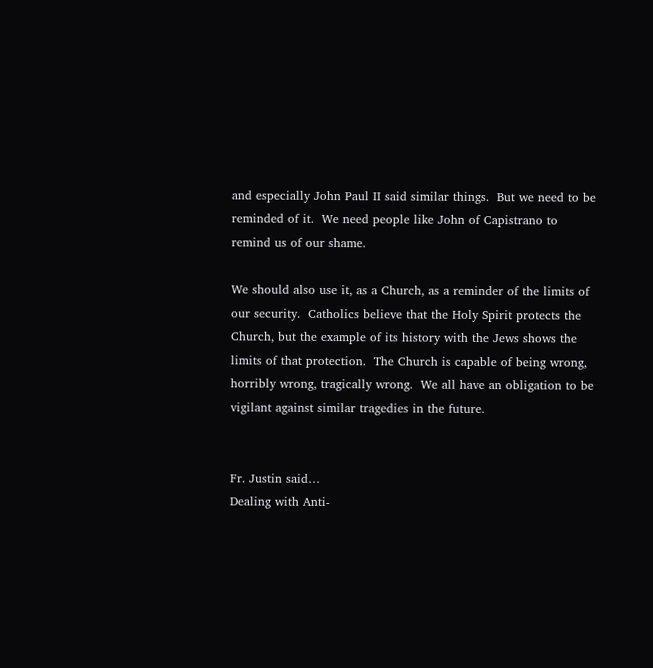and especially John Paul II said similar things.  But we need to be reminded of it.  We need people like John of Capistrano to remind us of our shame.

We should also use it, as a Church, as a reminder of the limits of our security.  Catholics believe that the Holy Spirit protects the Church, but the example of its history with the Jews shows the limits of that protection.  The Church is capable of being wrong, horribly wrong, tragically wrong.  We all have an obligation to be vigilant against similar tragedies in the future.


Fr. Justin said…
Dealing with Anti-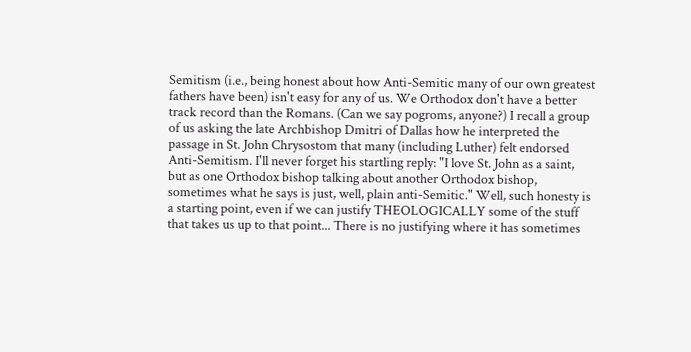Semitism (i.e., being honest about how Anti-Semitic many of our own greatest fathers have been) isn't easy for any of us. We Orthodox don't have a better track record than the Romans. (Can we say pogroms, anyone?) I recall a group of us asking the late Archbishop Dmitri of Dallas how he interpreted the passage in St. John Chrysostom that many (including Luther) felt endorsed Anti-Semitism. I'll never forget his startling reply: "I love St. John as a saint, but as one Orthodox bishop talking about another Orthodox bishop, sometimes what he says is just, well, plain anti-Semitic." Well, such honesty is a starting point, even if we can justify THEOLOGICALLY some of the stuff that takes us up to that point... There is no justifying where it has sometimes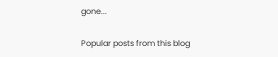gone...

Popular posts from this blog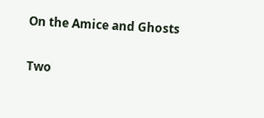On the Amice and Ghosts

Two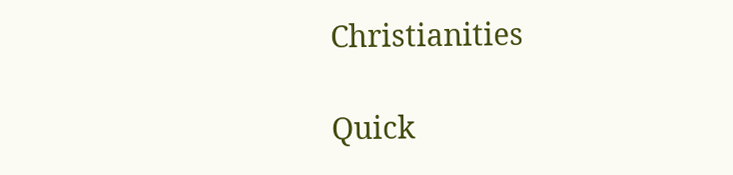Christianities

Quick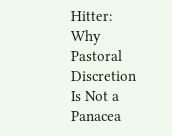Hitter: Why Pastoral Discretion Is Not a Panacea